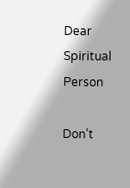Dear Spiritual Person

Don’t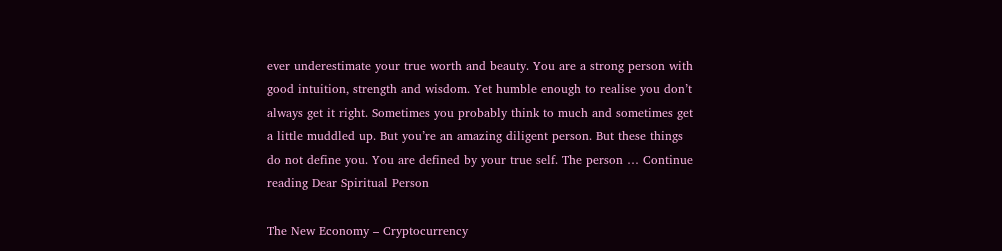ever underestimate your true worth and beauty. You are a strong person with good intuition, strength and wisdom. Yet humble enough to realise you don’t always get it right. Sometimes you probably think to much and sometimes get a little muddled up. But you’re an amazing diligent person. But these things do not define you. You are defined by your true self. The person … Continue reading Dear Spiritual Person

The New Economy – Cryptocurrency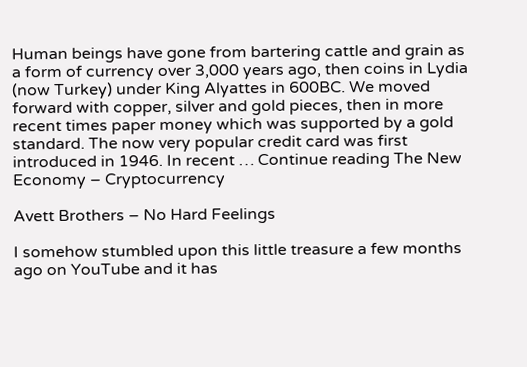Human beings have gone from bartering cattle and grain as a form of currency over 3,000 years ago, then coins in Lydia (now Turkey) under King Alyattes in 600BC. We moved forward with copper, silver and gold pieces, then in more recent times paper money which was supported by a gold standard. The now very popular credit card was first introduced in 1946. In recent … Continue reading The New Economy – Cryptocurrency

Avett Brothers – No Hard Feelings

I somehow stumbled upon this little treasure a few months ago on YouTube and it has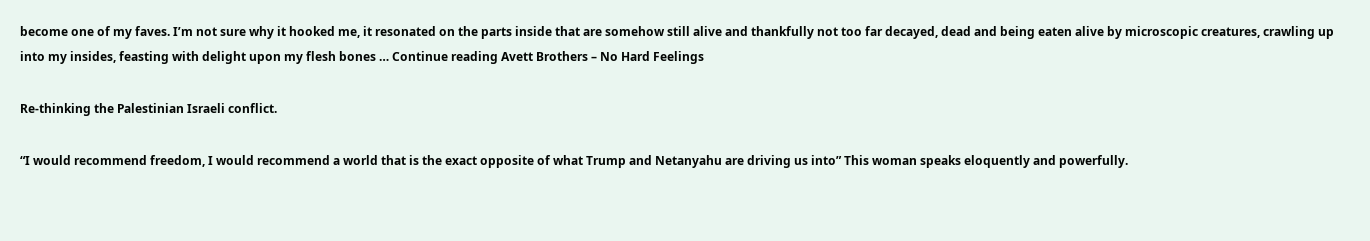become one of my faves. I’m not sure why it hooked me, it resonated on the parts inside that are somehow still alive and thankfully not too far decayed, dead and being eaten alive by microscopic creatures, crawling up into my insides, feasting with delight upon my flesh bones … Continue reading Avett Brothers – No Hard Feelings

Re-thinking the Palestinian Israeli conflict.

“I would recommend freedom, I would recommend a world that is the exact opposite of what Trump and Netanyahu are driving us into” This woman speaks eloquently and powerfully.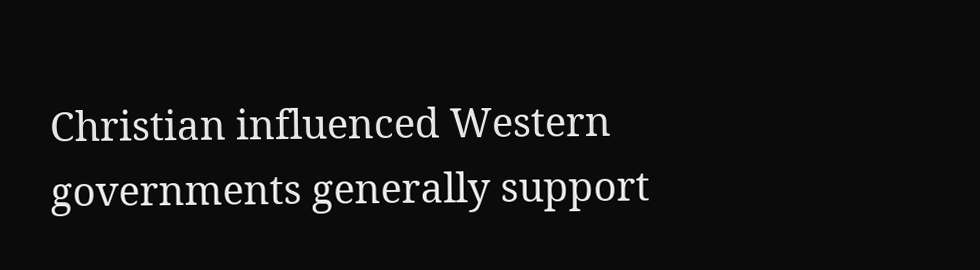Christian influenced Western governments generally support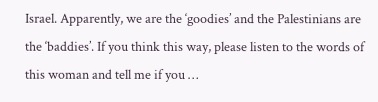Israel. Apparently, we are the ‘goodies’ and the Palestinians are the ‘baddies’. If you think this way, please listen to the words of this woman and tell me if you …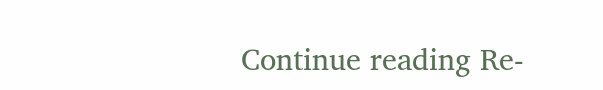Continue reading Re-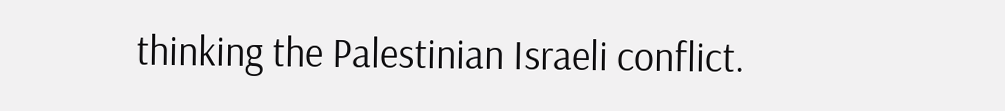thinking the Palestinian Israeli conflict.